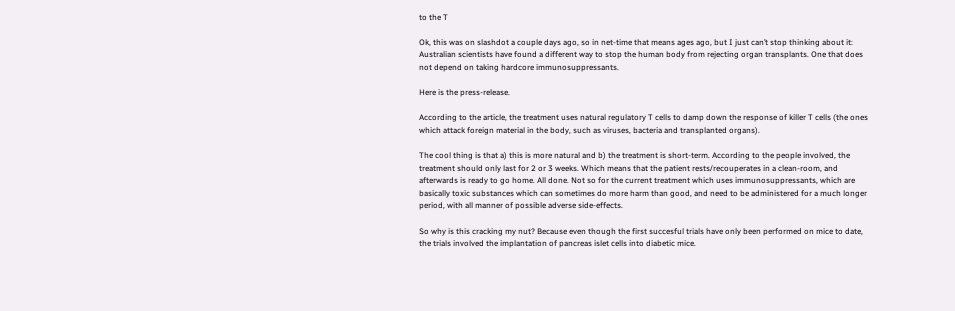to the T

Ok, this was on slashdot a couple days ago, so in net-time that means ages ago, but I just can’t stop thinking about it: Australian scientists have found a different way to stop the human body from rejecting organ transplants. One that does not depend on taking hardcore immunosuppressants.

Here is the press-release.

According to the article, the treatment uses natural regulatory T cells to damp down the response of killer T cells (the ones which attack foreign material in the body, such as viruses, bacteria and transplanted organs).

The cool thing is that a) this is more natural and b) the treatment is short-term. According to the people involved, the treatment should only last for 2 or 3 weeks. Which means that the patient rests/recouperates in a clean-room, and afterwards is ready to go home. All done. Not so for the current treatment which uses immunosuppressants, which are basically toxic substances which can sometimes do more harm than good, and need to be administered for a much longer period, with all manner of possible adverse side-effects.

So why is this cracking my nut? Because even though the first succesful trials have only been performed on mice to date, the trials involved the implantation of pancreas islet cells into diabetic mice.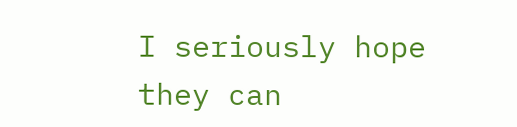I seriously hope they can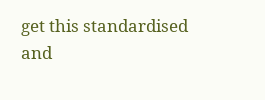get this standardised and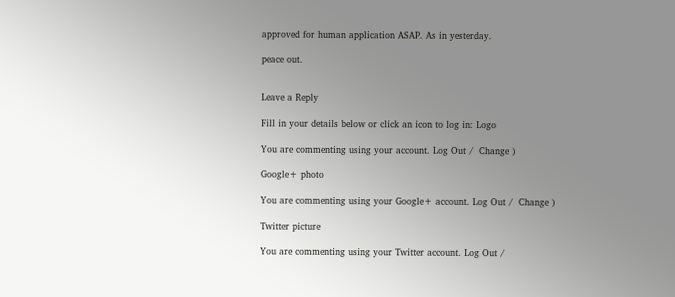approved for human application ASAP. As in yesterday.

peace out.


Leave a Reply

Fill in your details below or click an icon to log in: Logo

You are commenting using your account. Log Out /  Change )

Google+ photo

You are commenting using your Google+ account. Log Out /  Change )

Twitter picture

You are commenting using your Twitter account. Log Out /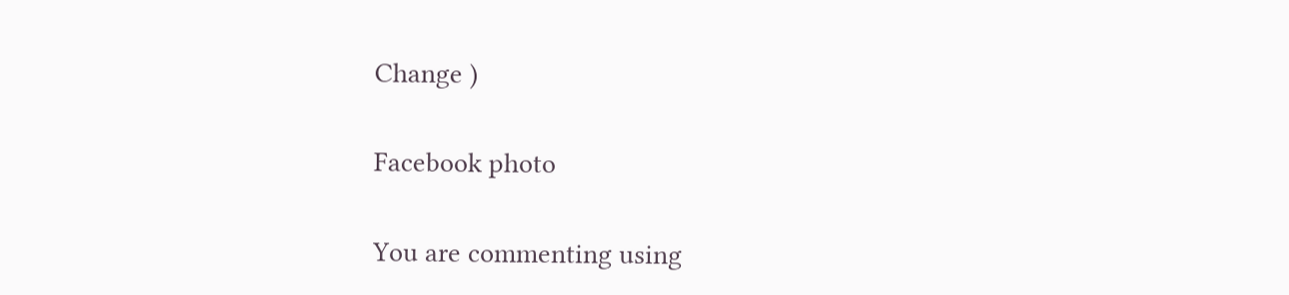Change )

Facebook photo

You are commenting using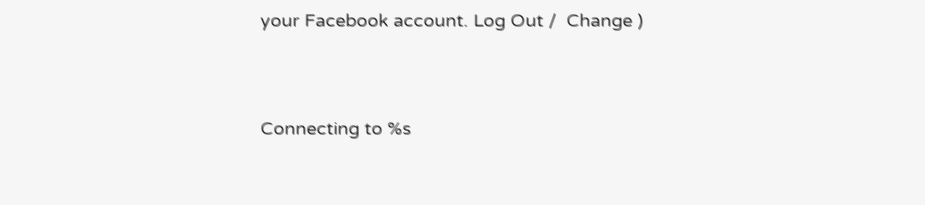your Facebook account. Log Out /  Change )


Connecting to %s